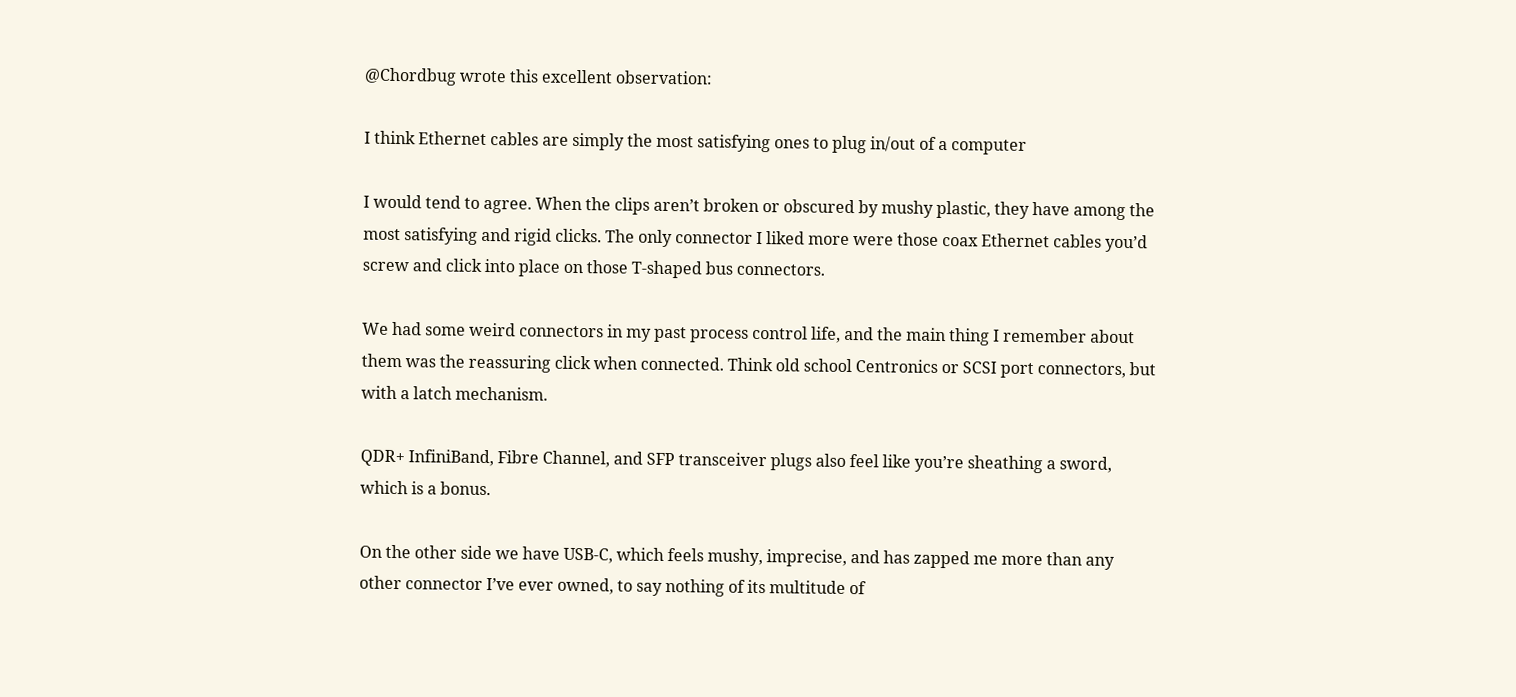@Chordbug wrote this excellent observation:

I think Ethernet cables are simply the most satisfying ones to plug in/out of a computer

I would tend to agree. When the clips aren’t broken or obscured by mushy plastic, they have among the most satisfying and rigid clicks. The only connector I liked more were those coax Ethernet cables you’d screw and click into place on those T-shaped bus connectors.

We had some weird connectors in my past process control life, and the main thing I remember about them was the reassuring click when connected. Think old school Centronics or SCSI port connectors, but with a latch mechanism.

QDR+ InfiniBand, Fibre Channel, and SFP transceiver plugs also feel like you’re sheathing a sword, which is a bonus.

On the other side we have USB-C, which feels mushy, imprecise, and has zapped me more than any other connector I’ve ever owned, to say nothing of its multitude of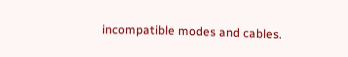incompatible modes and cables.